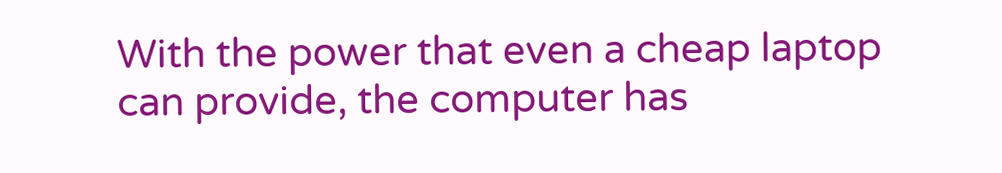With the power that even a cheap laptop can provide, the computer has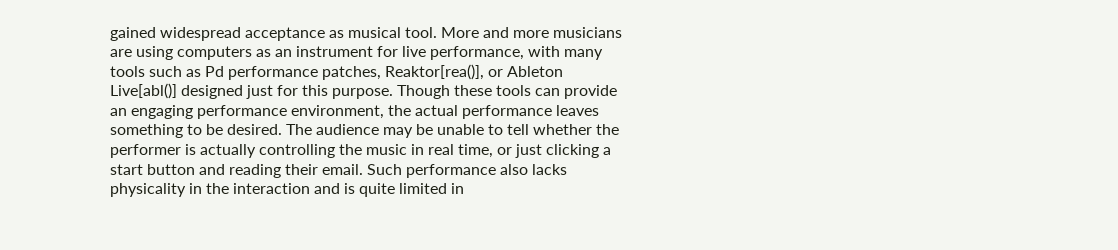gained widespread acceptance as musical tool. More and more musicians are using computers as an instrument for live performance, with many tools such as Pd performance patches, Reaktor[rea()], or Ableton Live[abl()] designed just for this purpose. Though these tools can provide an engaging performance environment, the actual performance leaves something to be desired. The audience may be unable to tell whether the performer is actually controlling the music in real time, or just clicking a start button and reading their email. Such performance also lacks physicality in the interaction and is quite limited in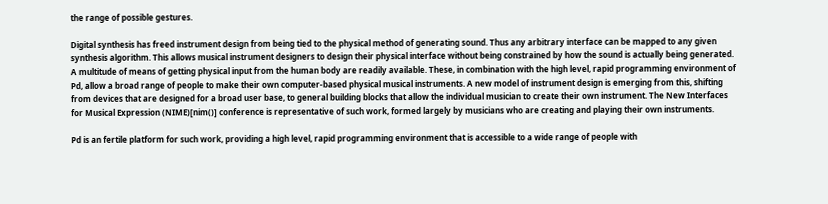the range of possible gestures.

Digital synthesis has freed instrument design from being tied to the physical method of generating sound. Thus any arbitrary interface can be mapped to any given synthesis algorithm. This allows musical instrument designers to design their physical interface without being constrained by how the sound is actually being generated. A multitude of means of getting physical input from the human body are readily available. These, in combination with the high level, rapid programming environment of Pd, allow a broad range of people to make their own computer-based physical musical instruments. A new model of instrument design is emerging from this, shifting from devices that are designed for a broad user base, to general building blocks that allow the individual musician to create their own instrument. The New Interfaces for Musical Expression (NIME)[nim()] conference is representative of such work, formed largely by musicians who are creating and playing their own instruments.

Pd is an fertile platform for such work, providing a high level, rapid programming environment that is accessible to a wide range of people with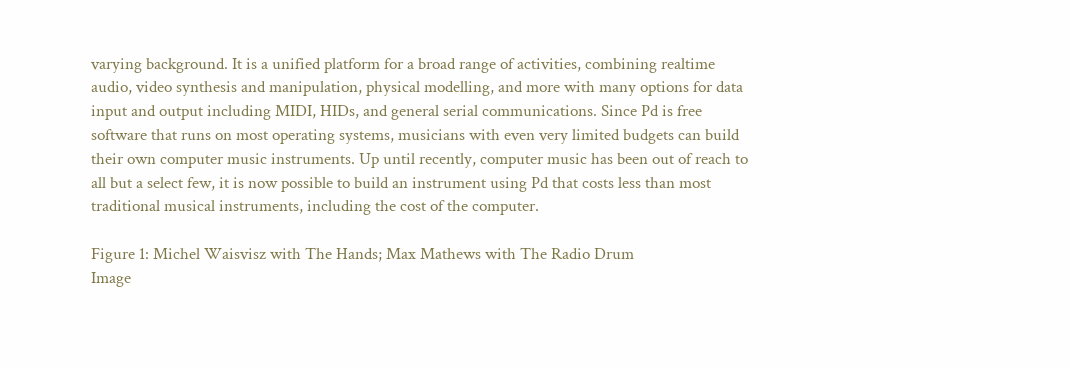varying background. It is a unified platform for a broad range of activities, combining realtime audio, video synthesis and manipulation, physical modelling, and more with many options for data input and output including MIDI, HIDs, and general serial communications. Since Pd is free software that runs on most operating systems, musicians with even very limited budgets can build their own computer music instruments. Up until recently, computer music has been out of reach to all but a select few, it is now possible to build an instrument using Pd that costs less than most traditional musical instruments, including the cost of the computer.

Figure 1: Michel Waisvisz with The Hands; Max Mathews with The Radio Drum
Image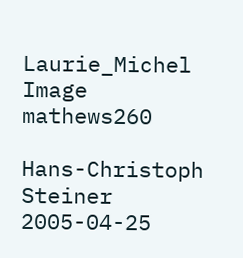Laurie_Michel
Image mathews260

Hans-Christoph Steiner 2005-04-25